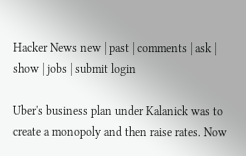Hacker News new | past | comments | ask | show | jobs | submit login

Uber's business plan under Kalanick was to create a monopoly and then raise rates. Now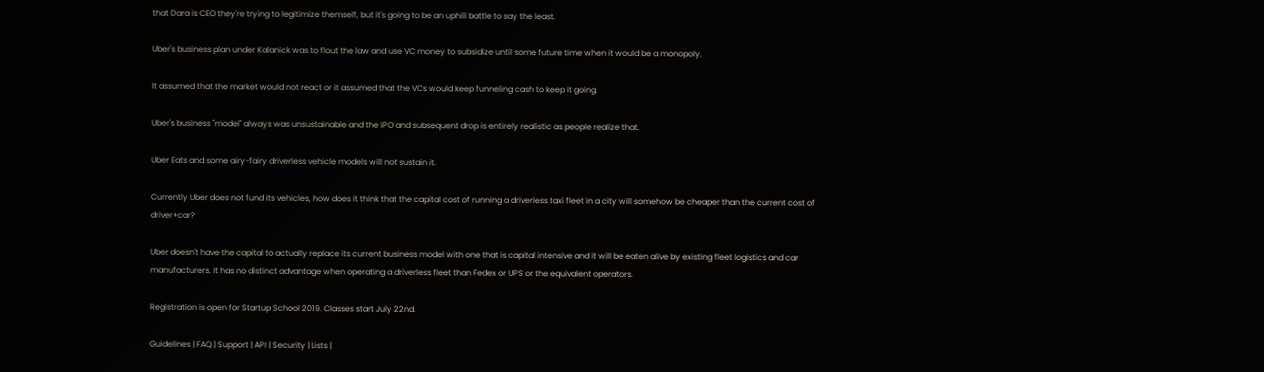that Dara is CEO they're trying to legitimize themself, but it's going to be an uphill battle to say the least.

Uber's business plan under Kalanick was to flout the law and use VC money to subsidize until some future time when it would be a monopoly.

It assumed that the market would not react or it assumed that the VCs would keep funneling cash to keep it going.

Uber's business "model" always was unsustainable and the IPO and subsequent drop is entirely realistic as people realize that.

Uber Eats and some airy-fairy driverless vehicle models will not sustain it.

Currently Uber does not fund its vehicles, how does it think that the capital cost of running a driverless taxi fleet in a city will somehow be cheaper than the current cost of driver+car?

Uber doesn't have the capital to actually replace its current business model with one that is capital intensive and it will be eaten alive by existing fleet logistics and car manufacturers. It has no distinct advantage when operating a driverless fleet than Fedex or UPS or the equivalent operators.

Registration is open for Startup School 2019. Classes start July 22nd.

Guidelines | FAQ | Support | API | Security | Lists |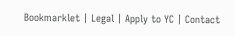Bookmarklet | Legal | Apply to YC | Contact